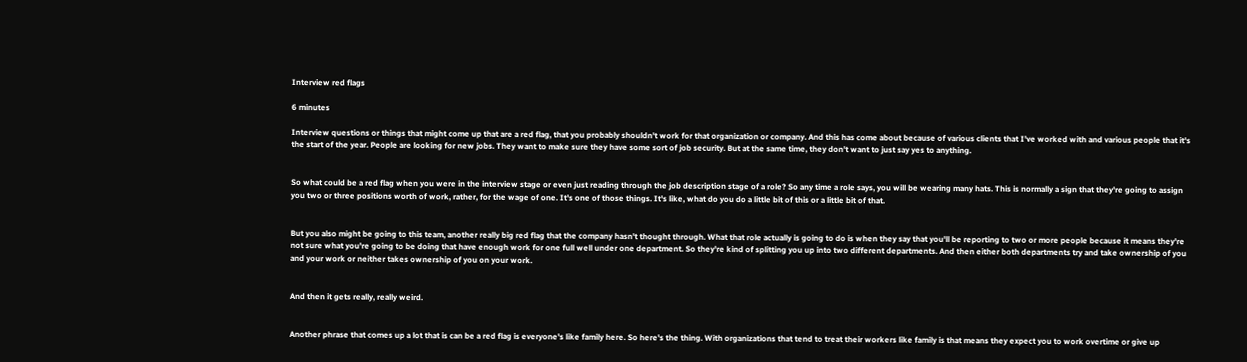Interview red flags

6 minutes

Interview questions or things that might come up that are a red flag, that you probably shouldn't work for that organization or company. And this has come about because of various clients that I've worked with and various people that it's the start of the year. People are looking for new jobs. They want to make sure they have some sort of job security. But at the same time, they don't want to just say yes to anything.


So what could be a red flag when you were in the interview stage or even just reading through the job description stage of a role? So any time a role says, you will be wearing many hats. This is normally a sign that they're going to assign you two or three positions worth of work, rather, for the wage of one. It's one of those things. It's like, what do you do a little bit of this or a little bit of that.


But you also might be going to this team, another really big red flag that the company hasn't thought through. What that role actually is going to do is when they say that you'll be reporting to two or more people because it means they're not sure what you're going to be doing that have enough work for one full well under one department. So they're kind of splitting you up into two different departments. And then either both departments try and take ownership of you and your work or neither takes ownership of you on your work.


And then it gets really, really weird.


Another phrase that comes up a lot that is can be a red flag is everyone's like family here. So here's the thing. With organizations that tend to treat their workers like family is that means they expect you to work overtime or give up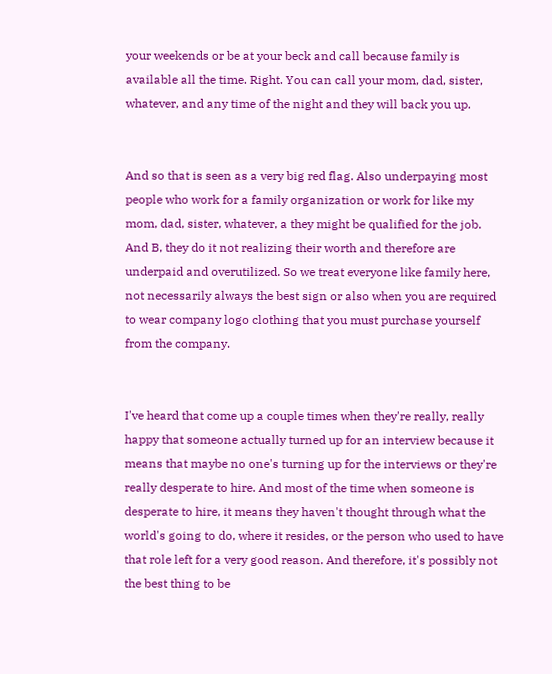your weekends or be at your beck and call because family is available all the time. Right. You can call your mom, dad, sister, whatever, and any time of the night and they will back you up.


And so that is seen as a very big red flag. Also underpaying most people who work for a family organization or work for like my mom, dad, sister, whatever, a they might be qualified for the job. And B, they do it not realizing their worth and therefore are underpaid and overutilized. So we treat everyone like family here, not necessarily always the best sign or also when you are required to wear company logo clothing that you must purchase yourself from the company.


I've heard that come up a couple times when they're really, really happy that someone actually turned up for an interview because it means that maybe no one's turning up for the interviews or they're really desperate to hire. And most of the time when someone is desperate to hire, it means they haven't thought through what the world's going to do, where it resides, or the person who used to have that role left for a very good reason. And therefore, it's possibly not the best thing to be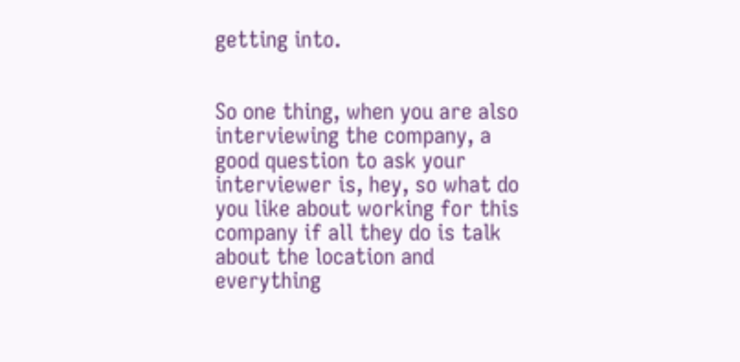getting into.


So one thing, when you are also interviewing the company, a good question to ask your interviewer is, hey, so what do you like about working for this company if all they do is talk about the location and everything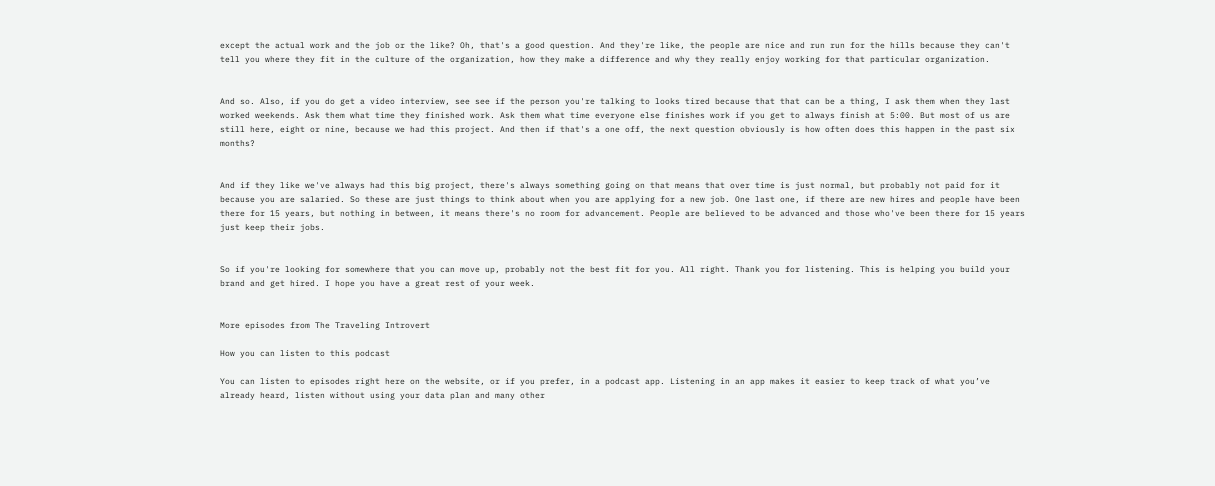except the actual work and the job or the like? Oh, that's a good question. And they're like, the people are nice and run run for the hills because they can't tell you where they fit in the culture of the organization, how they make a difference and why they really enjoy working for that particular organization.


And so. Also, if you do get a video interview, see see if the person you're talking to looks tired because that that can be a thing, I ask them when they last worked weekends. Ask them what time they finished work. Ask them what time everyone else finishes work if you get to always finish at 5:00. But most of us are still here, eight or nine, because we had this project. And then if that's a one off, the next question obviously is how often does this happen in the past six months?


And if they like we've always had this big project, there's always something going on that means that over time is just normal, but probably not paid for it because you are salaried. So these are just things to think about when you are applying for a new job. One last one, if there are new hires and people have been there for 15 years, but nothing in between, it means there's no room for advancement. People are believed to be advanced and those who've been there for 15 years just keep their jobs.


So if you're looking for somewhere that you can move up, probably not the best fit for you. All right. Thank you for listening. This is helping you build your brand and get hired. I hope you have a great rest of your week.


More episodes from The Traveling Introvert

How you can listen to this podcast

You can listen to episodes right here on the website, or if you prefer, in a podcast app. Listening in an app makes it easier to keep track of what you’ve already heard, listen without using your data plan and many other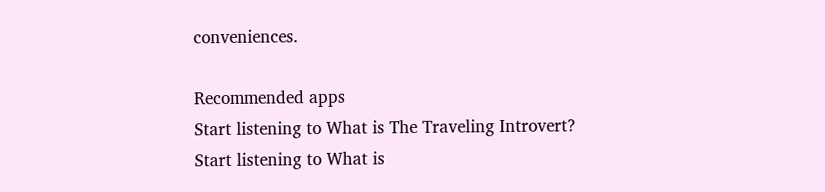conveniences.

Recommended apps
Start listening to What is The Traveling Introvert?
Start listening to What is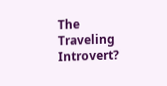The Traveling Introvert?